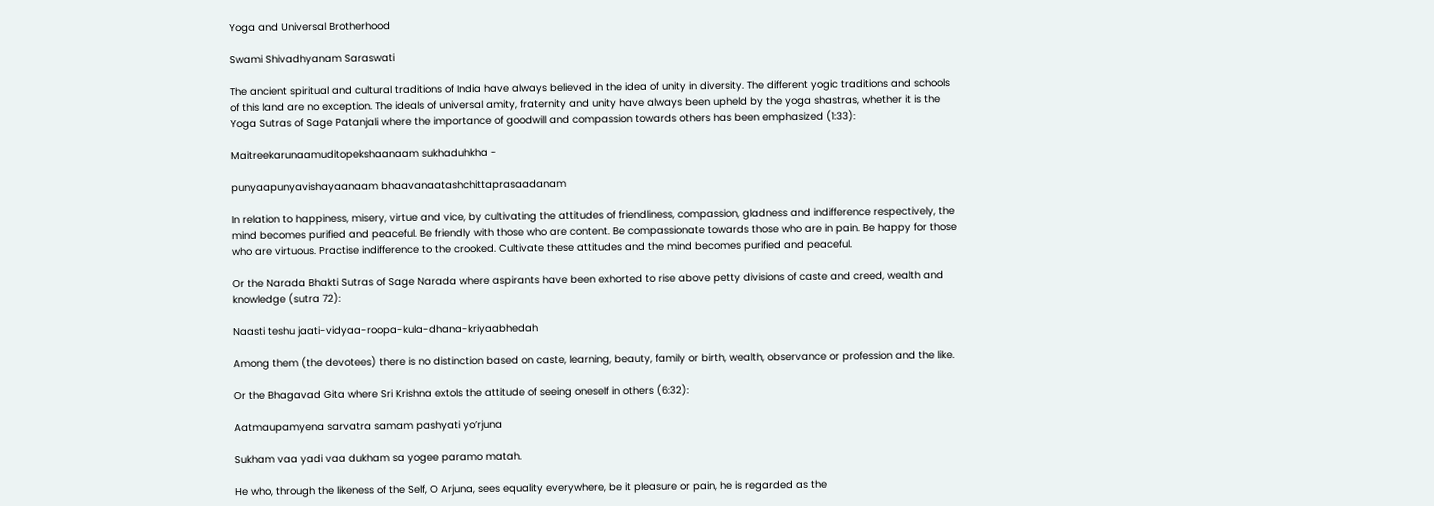Yoga and Universal Brotherhood

Swami Shivadhyanam Saraswati

The ancient spiritual and cultural traditions of India have always believed in the idea of unity in diversity. The different yogic traditions and schools of this land are no exception. The ideals of universal amity, fraternity and unity have always been upheld by the yoga shastras, whether it is the Yoga Sutras of Sage Patanjali where the importance of goodwill and compassion towards others has been emphasized (1:33):

Maitreekarunaamuditopekshaanaam sukhaduhkha -

punyaapunyavishayaanaam bhaavanaatashchittaprasaadanam

In relation to happiness, misery, virtue and vice, by cultivating the attitudes of friendliness, compassion, gladness and indifference respectively, the mind becomes purified and peaceful. Be friendly with those who are content. Be compassionate towards those who are in pain. Be happy for those who are virtuous. Practise indifference to the crooked. Cultivate these attitudes and the mind becomes purified and peaceful.

Or the Narada Bhakti Sutras of Sage Narada where aspirants have been exhorted to rise above petty divisions of caste and creed, wealth and knowledge (sutra 72):

Naasti teshu jaati-vidyaa-roopa-kula-dhana-kriyaabhedah

Among them (the devotees) there is no distinction based on caste, learning, beauty, family or birth, wealth, observance or profession and the like.

Or the Bhagavad Gita where Sri Krishna extols the attitude of seeing oneself in others (6:32):

Aatmaupamyena sarvatra samam pashyati yo’rjuna

Sukham vaa yadi vaa dukham sa yogee paramo matah.

He who, through the likeness of the Self, O Arjuna, sees equality everywhere, be it pleasure or pain, he is regarded as the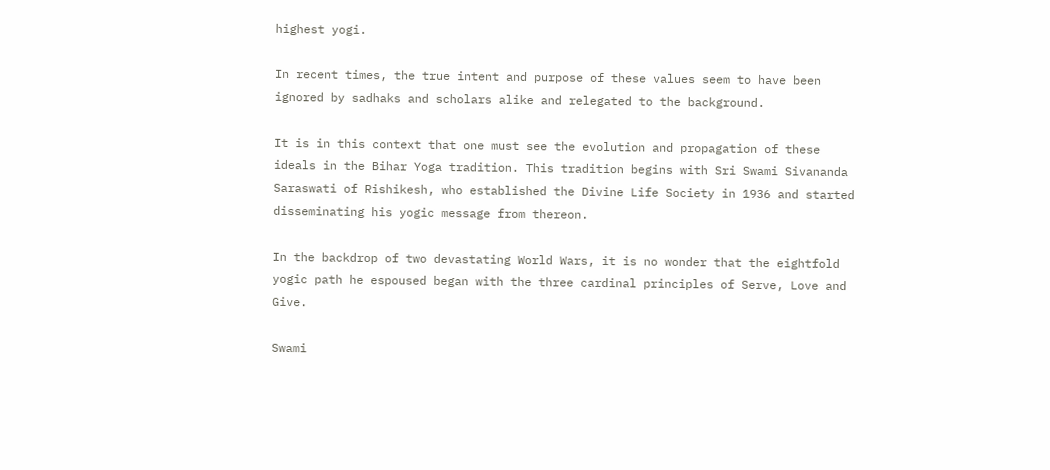highest yogi.

In recent times, the true intent and purpose of these values seem to have been ignored by sadhaks and scholars alike and relegated to the background.

It is in this context that one must see the evolution and propagation of these ideals in the Bihar Yoga tradition. This tradition begins with Sri Swami Sivananda Saraswati of Rishikesh, who established the Divine Life Society in 1936 and started disseminating his yogic message from thereon.

In the backdrop of two devastating World Wars, it is no wonder that the eightfold yogic path he espoused began with the three cardinal principles of Serve, Love and Give.

Swami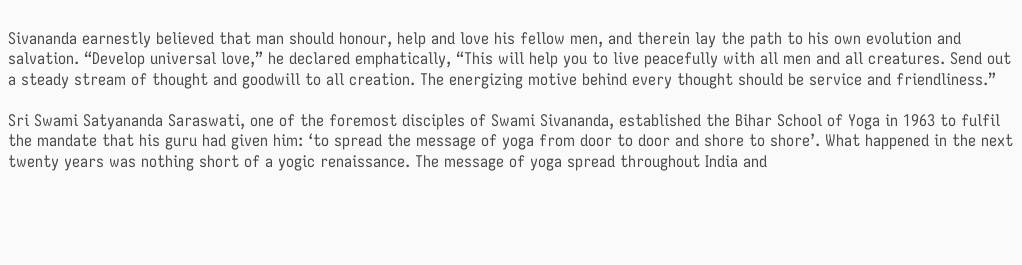Sivananda earnestly believed that man should honour, help and love his fellow men, and therein lay the path to his own evolution and salvation. “Develop universal love,” he declared emphatically, “This will help you to live peacefully with all men and all creatures. Send out a steady stream of thought and goodwill to all creation. The energizing motive behind every thought should be service and friendliness.”

Sri Swami Satyananda Saraswati, one of the foremost disciples of Swami Sivananda, established the Bihar School of Yoga in 1963 to fulfil the mandate that his guru had given him: ‘to spread the message of yoga from door to door and shore to shore’. What happened in the next twenty years was nothing short of a yogic renaissance. The message of yoga spread throughout India and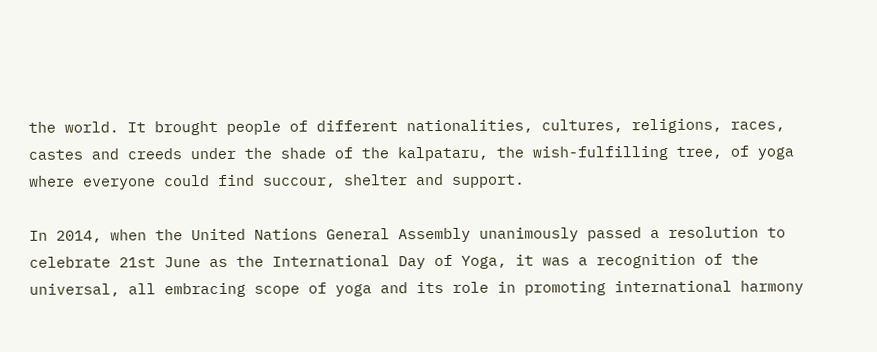the world. It brought people of different nationalities, cultures, religions, races, castes and creeds under the shade of the kalpataru, the wish-fulfilling tree, of yoga where everyone could find succour, shelter and support.

In 2014, when the United Nations General Assembly unanimously passed a resolution to celebrate 21st June as the International Day of Yoga, it was a recognition of the universal, all embracing scope of yoga and its role in promoting international harmony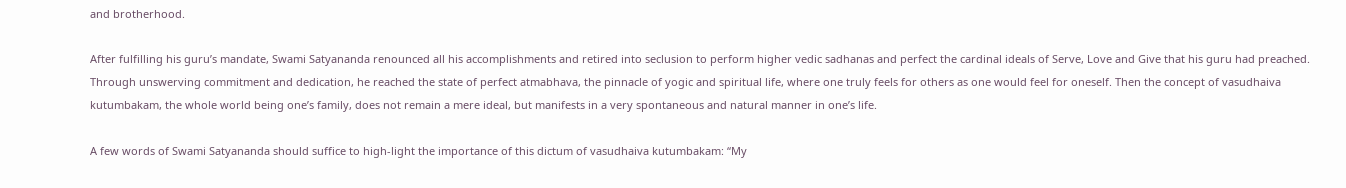and brotherhood.

After fulfilling his guru’s mandate, Swami Satyananda renounced all his accomplishments and retired into seclusion to perform higher vedic sadhanas and perfect the cardinal ideals of Serve, Love and Give that his guru had preached. Through unswerving commitment and dedication, he reached the state of perfect atmabhava, the pinnacle of yogic and spiritual life, where one truly feels for others as one would feel for oneself. Then the concept of vasudhaiva kutumbakam, the whole world being one’s family, does not remain a mere ideal, but manifests in a very spontaneous and natural manner in one’s life.

A few words of Swami Satyananda should suffice to high-light the importance of this dictum of vasudhaiva kutumbakam: “My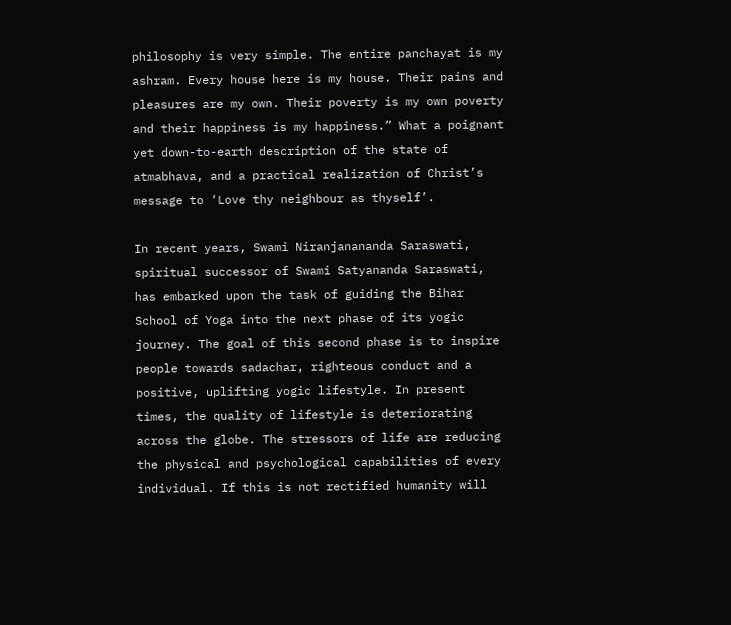philosophy is very simple. The entire panchayat is my ashram. Every house here is my house. Their pains and pleasures are my own. Their poverty is my own poverty and their happiness is my happiness.” What a poignant yet down-to-earth description of the state of atmabhava, and a practical realization of Christ’s message to ‘Love thy neighbour as thyself’.

In recent years, Swami Niranjanananda Saraswati, spiritual successor of Swami Satyananda Saraswati, has embarked upon the task of guiding the Bihar School of Yoga into the next phase of its yogic journey. The goal of this second phase is to inspire people towards sadachar, righteous conduct and a positive, uplifting yogic lifestyle. In present times, the quality of lifestyle is deteriorating across the globe. The stressors of life are reducing the physical and psychological capabilities of every individual. If this is not rectified humanity will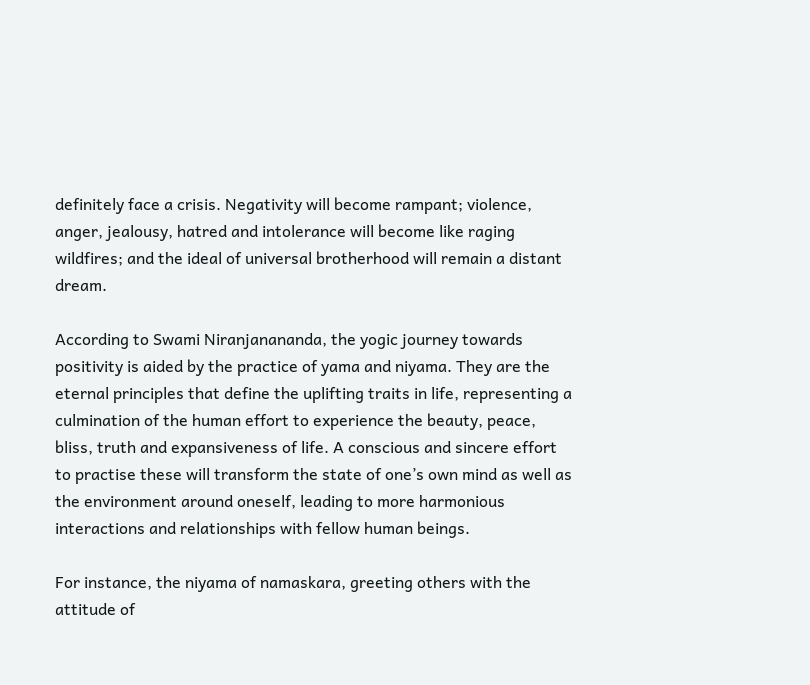definitely face a crisis. Negativity will become rampant; violence, anger, jealousy, hatred and intolerance will become like raging wildfires; and the ideal of universal brotherhood will remain a distant dream.

According to Swami Niranjanananda, the yogic journey towards positivity is aided by the practice of yama and niyama. They are the eternal principles that define the uplifting traits in life, representing a culmination of the human effort to experience the beauty, peace, bliss, truth and expansiveness of life. A conscious and sincere effort to practise these will transform the state of one’s own mind as well as the environment around oneself, leading to more harmonious interactions and relationships with fellow human beings.

For instance, the niyama of namaskara, greeting others with the attitude of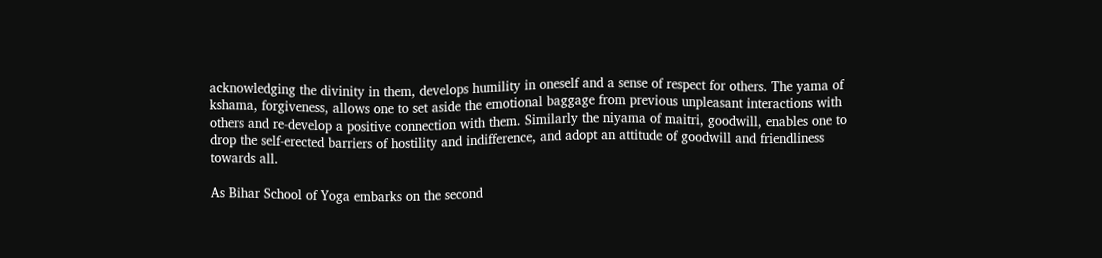acknowledging the divinity in them, develops humility in oneself and a sense of respect for others. The yama of kshama, forgiveness, allows one to set aside the emotional baggage from previous unpleasant interactions with others and re-develop a positive connection with them. Similarly the niyama of maitri, goodwill, enables one to drop the self-erected barriers of hostility and indifference, and adopt an attitude of goodwill and friendliness towards all.

As Bihar School of Yoga embarks on the second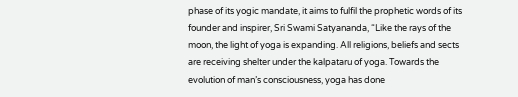phase of its yogic mandate, it aims to fulfil the prophetic words of its founder and inspirer, Sri Swami Satyananda, “Like the rays of the moon, the light of yoga is expanding. All religions, beliefs and sects are receiving shelter under the kalpataru of yoga. Towards the evolution of man’s consciousness, yoga has done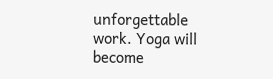unforgettable work. Yoga will become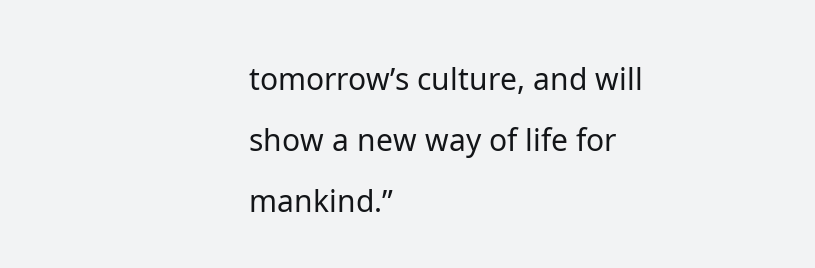tomorrow’s culture, and will show a new way of life for mankind.”